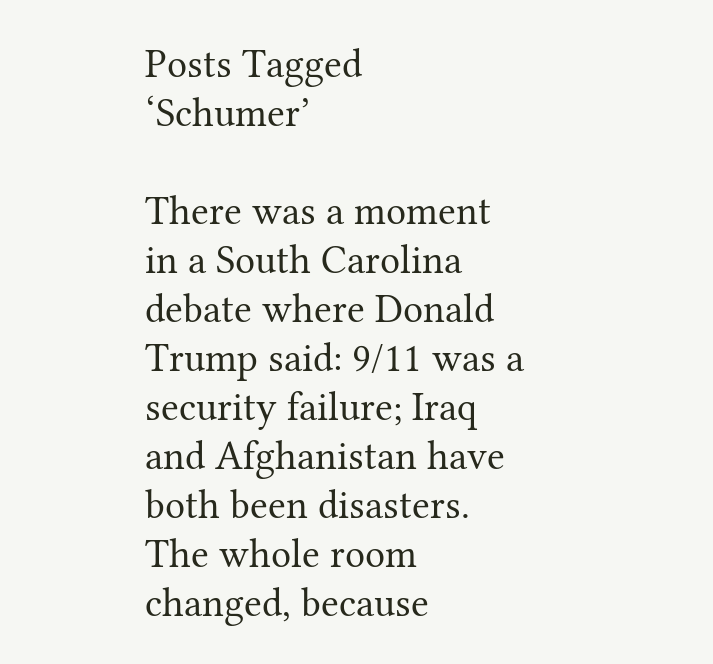Posts Tagged ‘Schumer’

There was a moment in a South Carolina debate where Donald Trump said: 9/11 was a security failure; Iraq and Afghanistan have both been disasters.  The whole room changed, because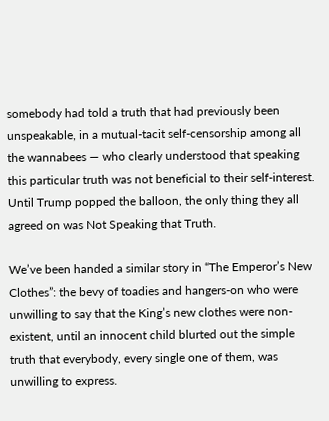somebody had told a truth that had previously been unspeakable, in a mutual-tacit self-censorship among all the wannabees — who clearly understood that speaking this particular truth was not beneficial to their self-interest. Until Trump popped the balloon, the only thing they all agreed on was Not Speaking that Truth.

We’ve been handed a similar story in “The Emperor’s New Clothes”: the bevy of toadies and hangers-on who were unwilling to say that the King’s new clothes were non-existent, until an innocent child blurted out the simple truth that everybody, every single one of them, was unwilling to express.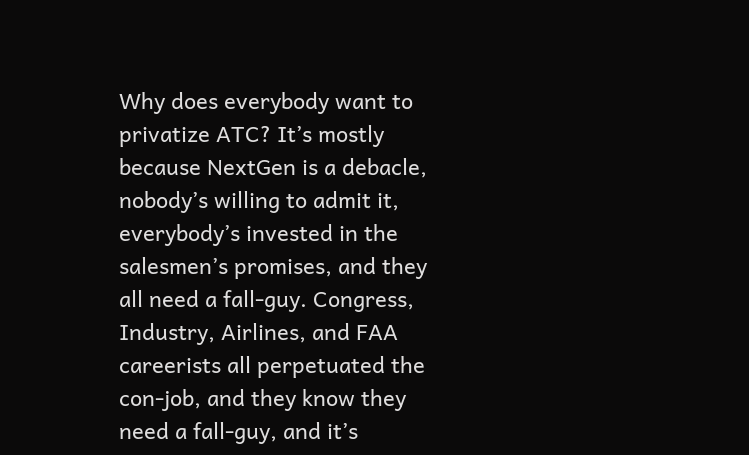Why does everybody want to privatize ATC? It’s mostly because NextGen is a debacle, nobody’s willing to admit it, everybody’s invested in the salesmen’s promises, and they all need a fall-guy. Congress, Industry, Airlines, and FAA careerists all perpetuated the con-job, and they know they need a fall-guy, and it’s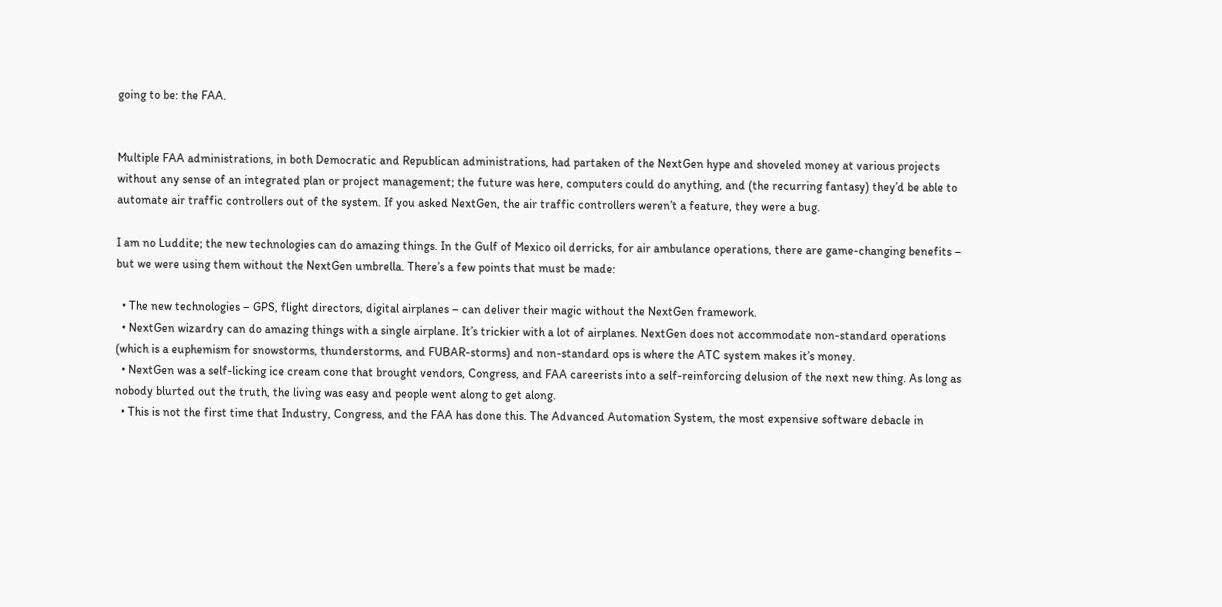going to be: the FAA.


Multiple FAA administrations, in both Democratic and Republican administrations, had partaken of the NextGen hype and shoveled money at various projects without any sense of an integrated plan or project management; the future was here, computers could do anything, and (the recurring fantasy) they’d be able to automate air traffic controllers out of the system. If you asked NextGen, the air traffic controllers weren’t a feature, they were a bug.

I am no Luddite; the new technologies can do amazing things. In the Gulf of Mexico oil derricks, for air ambulance operations, there are game-changing benefits – but we were using them without the NextGen umbrella. There’s a few points that must be made:

  • The new technologies – GPS, flight directors, digital airplanes – can deliver their magic without the NextGen framework.
  • NextGen wizardry can do amazing things with a single airplane. It’s trickier with a lot of airplanes. NextGen does not accommodate non-standard operations (which is a euphemism for snowstorms, thunderstorms, and FUBAR-storms) and non-standard ops is where the ATC system makes it’s money.
  • NextGen was a self-licking ice cream cone that brought vendors, Congress, and FAA careerists into a self-reinforcing delusion of the next new thing. As long as nobody blurted out the truth, the living was easy and people went along to get along.
  • This is not the first time that Industry, Congress, and the FAA has done this. The Advanced Automation System, the most expensive software debacle in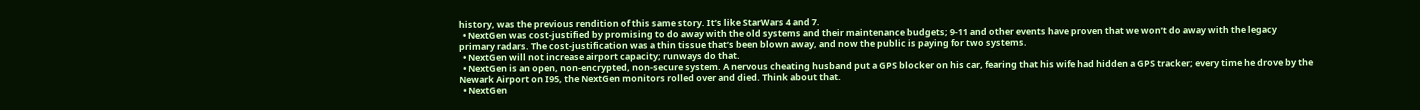history, was the previous rendition of this same story. It’s like StarWars 4 and 7.
  • NextGen was cost-justified by promising to do away with the old systems and their maintenance budgets; 9-11 and other events have proven that we won’t do away with the legacy primary radars. The cost-justification was a thin tissue that’s been blown away, and now the public is paying for two systems.
  • NextGen will not increase airport capacity; runways do that.
  • NextGen is an open, non-encrypted, non-secure system. A nervous cheating husband put a GPS blocker on his car, fearing that his wife had hidden a GPS tracker; every time he drove by the Newark Airport on I95, the NextGen monitors rolled over and died. Think about that.
  • NextGen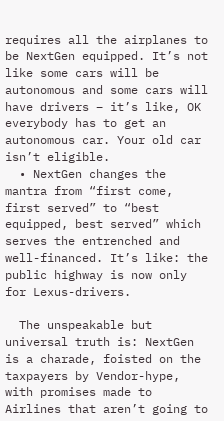requires all the airplanes to be NextGen equipped. It’s not like some cars will be autonomous and some cars will have drivers – it’s like, OK everybody has to get an autonomous car. Your old car isn’t eligible.
  • NextGen changes the mantra from “first come, first served” to “best equipped, best served” which serves the entrenched and well-financed. It’s like: the public highway is now only for Lexus-drivers.

  The unspeakable but universal truth is: NextGen is a charade, foisted on the taxpayers by Vendor-hype, with promises made to Airlines that aren’t going to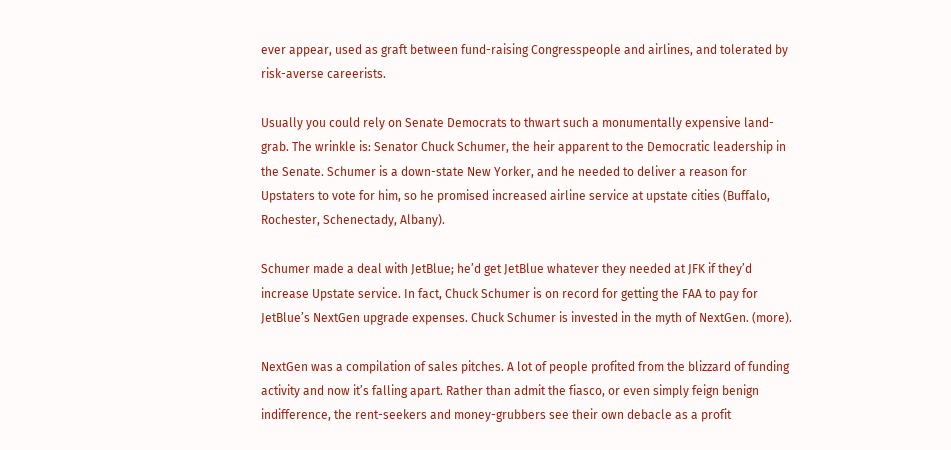ever appear, used as graft between fund-raising Congresspeople and airlines, and tolerated by risk-averse careerists.

Usually you could rely on Senate Democrats to thwart such a monumentally expensive land-grab. The wrinkle is: Senator Chuck Schumer, the heir apparent to the Democratic leadership in the Senate. Schumer is a down-state New Yorker, and he needed to deliver a reason for Upstaters to vote for him, so he promised increased airline service at upstate cities (Buffalo, Rochester, Schenectady, Albany).

Schumer made a deal with JetBlue; he’d get JetBlue whatever they needed at JFK if they’d increase Upstate service. In fact, Chuck Schumer is on record for getting the FAA to pay for JetBlue’s NextGen upgrade expenses. Chuck Schumer is invested in the myth of NextGen. (more).

NextGen was a compilation of sales pitches. A lot of people profited from the blizzard of funding activity and now it’s falling apart. Rather than admit the fiasco, or even simply feign benign indifference, the rent-seekers and money-grubbers see their own debacle as a profit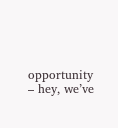opportunity – hey, we’ve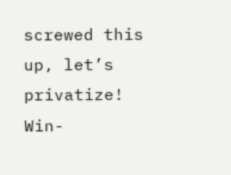screwed this up, let’s privatize! Win-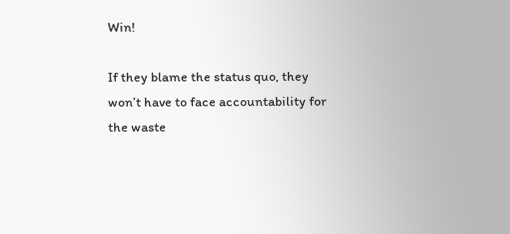Win!

If they blame the status quo, they won’t have to face accountability for the waste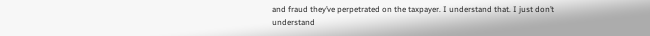and fraud they’ve perpetrated on the taxpayer. I understand that. I just don’t understand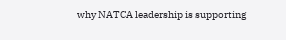why NATCA leadership is supporting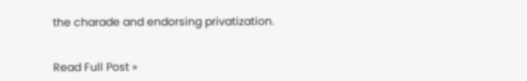the charade and endorsing privatization.


Read Full Post »